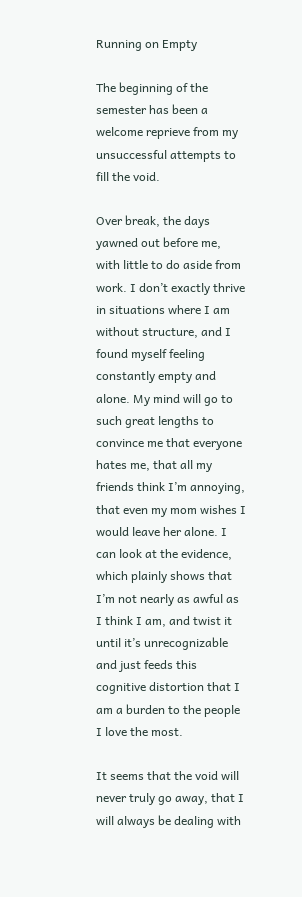Running on Empty

The beginning of the semester has been a welcome reprieve from my unsuccessful attempts to fill the void.

Over break, the days yawned out before me, with little to do aside from work. I don’t exactly thrive in situations where I am without structure, and I found myself feeling constantly empty and alone. My mind will go to such great lengths to convince me that everyone hates me, that all my friends think I’m annoying, that even my mom wishes I would leave her alone. I can look at the evidence, which plainly shows that I’m not nearly as awful as I think I am, and twist it until it’s unrecognizable and just feeds this cognitive distortion that I am a burden to the people I love the most.

It seems that the void will never truly go away, that I will always be dealing with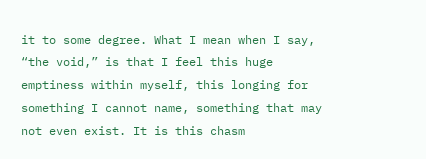it to some degree. What I mean when I say, “the void,” is that I feel this huge emptiness within myself, this longing for something I cannot name, something that may not even exist. It is this chasm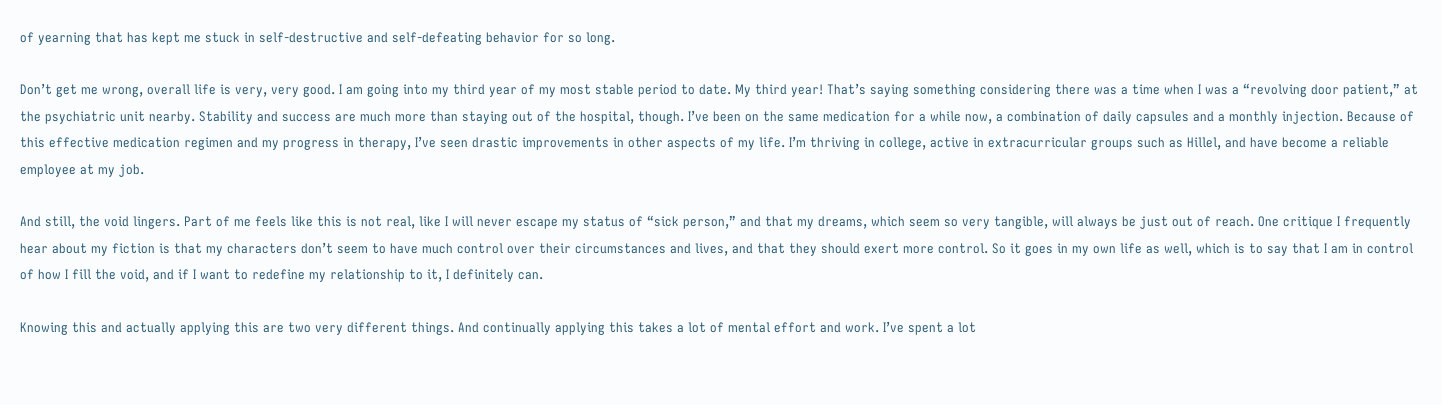of yearning that has kept me stuck in self-destructive and self-defeating behavior for so long.

Don’t get me wrong, overall life is very, very good. I am going into my third year of my most stable period to date. My third year! That’s saying something considering there was a time when I was a “revolving door patient,” at the psychiatric unit nearby. Stability and success are much more than staying out of the hospital, though. I’ve been on the same medication for a while now, a combination of daily capsules and a monthly injection. Because of this effective medication regimen and my progress in therapy, I’ve seen drastic improvements in other aspects of my life. I’m thriving in college, active in extracurricular groups such as Hillel, and have become a reliable employee at my job.

And still, the void lingers. Part of me feels like this is not real, like I will never escape my status of “sick person,” and that my dreams, which seem so very tangible, will always be just out of reach. One critique I frequently hear about my fiction is that my characters don’t seem to have much control over their circumstances and lives, and that they should exert more control. So it goes in my own life as well, which is to say that I am in control of how I fill the void, and if I want to redefine my relationship to it, I definitely can.

Knowing this and actually applying this are two very different things. And continually applying this takes a lot of mental effort and work. I’ve spent a lot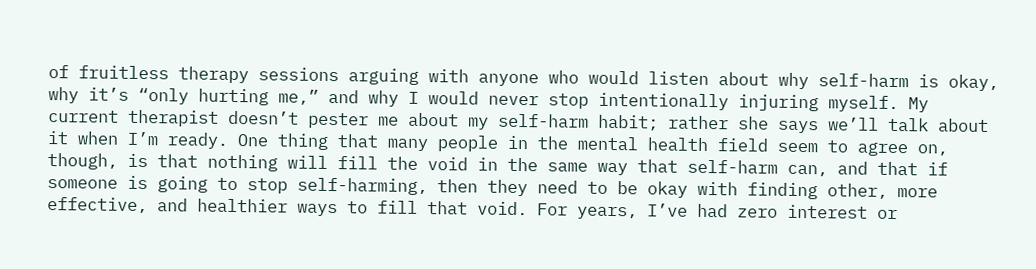of fruitless therapy sessions arguing with anyone who would listen about why self-harm is okay, why it’s “only hurting me,” and why I would never stop intentionally injuring myself. My current therapist doesn’t pester me about my self-harm habit; rather she says we’ll talk about it when I’m ready. One thing that many people in the mental health field seem to agree on, though, is that nothing will fill the void in the same way that self-harm can, and that if someone is going to stop self-harming, then they need to be okay with finding other, more effective, and healthier ways to fill that void. For years, I’ve had zero interest or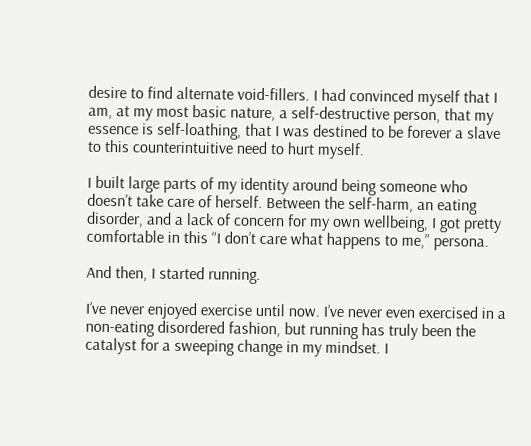desire to find alternate void-fillers. I had convinced myself that I am, at my most basic nature, a self-destructive person, that my essence is self-loathing, that I was destined to be forever a slave to this counterintuitive need to hurt myself.

I built large parts of my identity around being someone who doesn’t take care of herself. Between the self-harm, an eating disorder, and a lack of concern for my own wellbeing, I got pretty comfortable in this “I don’t care what happens to me,” persona.

And then, I started running.

I’ve never enjoyed exercise until now. I’ve never even exercised in a non-eating disordered fashion, but running has truly been the catalyst for a sweeping change in my mindset. I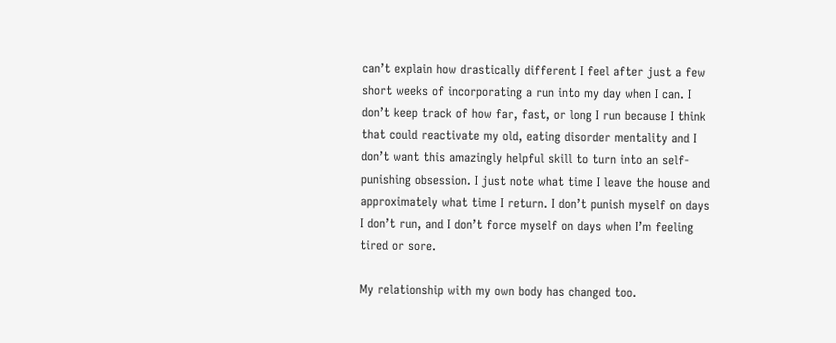can’t explain how drastically different I feel after just a few short weeks of incorporating a run into my day when I can. I don’t keep track of how far, fast, or long I run because I think that could reactivate my old, eating disorder mentality and I don’t want this amazingly helpful skill to turn into an self-punishing obsession. I just note what time I leave the house and approximately what time I return. I don’t punish myself on days I don’t run, and I don’t force myself on days when I’m feeling tired or sore.

My relationship with my own body has changed too.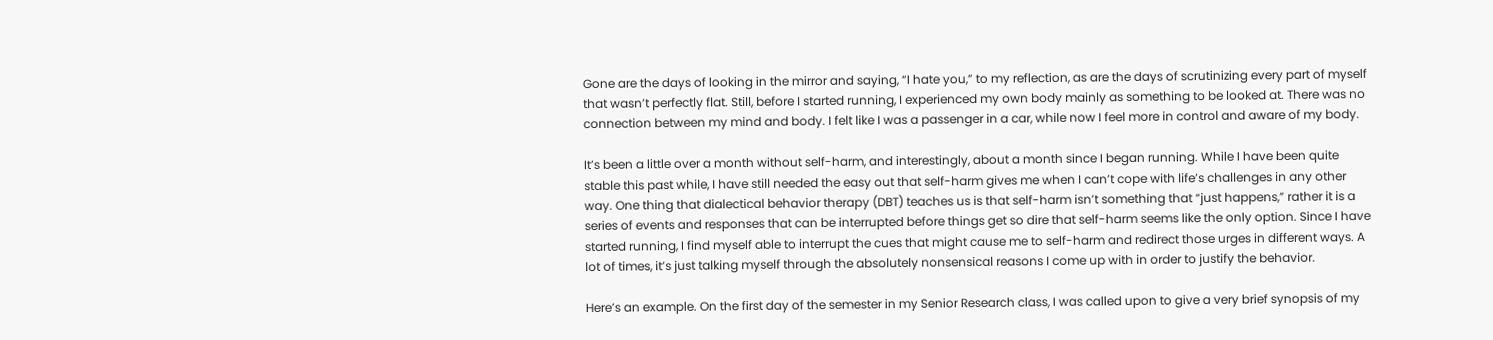Gone are the days of looking in the mirror and saying, “I hate you,” to my reflection, as are the days of scrutinizing every part of myself that wasn’t perfectly flat. Still, before I started running, I experienced my own body mainly as something to be looked at. There was no connection between my mind and body. I felt like I was a passenger in a car, while now I feel more in control and aware of my body.

It’s been a little over a month without self-harm, and interestingly, about a month since I began running. While I have been quite stable this past while, I have still needed the easy out that self-harm gives me when I can’t cope with life’s challenges in any other way. One thing that dialectical behavior therapy (DBT) teaches us is that self-harm isn’t something that “just happens,” rather it is a series of events and responses that can be interrupted before things get so dire that self-harm seems like the only option. Since I have started running, I find myself able to interrupt the cues that might cause me to self-harm and redirect those urges in different ways. A lot of times, it’s just talking myself through the absolutely nonsensical reasons I come up with in order to justify the behavior.

Here’s an example. On the first day of the semester in my Senior Research class, I was called upon to give a very brief synopsis of my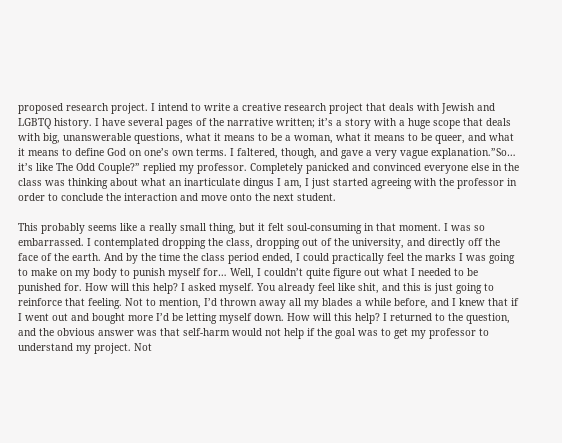proposed research project. I intend to write a creative research project that deals with Jewish and LGBTQ history. I have several pages of the narrative written; it’s a story with a huge scope that deals with big, unanswerable questions, what it means to be a woman, what it means to be queer, and what it means to define God on one’s own terms. I faltered, though, and gave a very vague explanation.”So… it’s like The Odd Couple?” replied my professor. Completely panicked and convinced everyone else in the class was thinking about what an inarticulate dingus I am, I just started agreeing with the professor in order to conclude the interaction and move onto the next student.

This probably seems like a really small thing, but it felt soul-consuming in that moment. I was so embarrassed. I contemplated dropping the class, dropping out of the university, and directly off the face of the earth. And by the time the class period ended, I could practically feel the marks I was going to make on my body to punish myself for… Well, I couldn’t quite figure out what I needed to be punished for. How will this help? I asked myself. You already feel like shit, and this is just going to reinforce that feeling. Not to mention, I’d thrown away all my blades a while before, and I knew that if I went out and bought more I’d be letting myself down. How will this help? I returned to the question, and the obvious answer was that self-harm would not help if the goal was to get my professor to understand my project. Not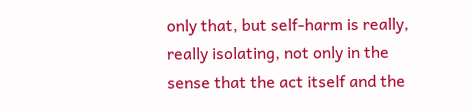only that, but self-harm is really, really isolating, not only in the sense that the act itself and the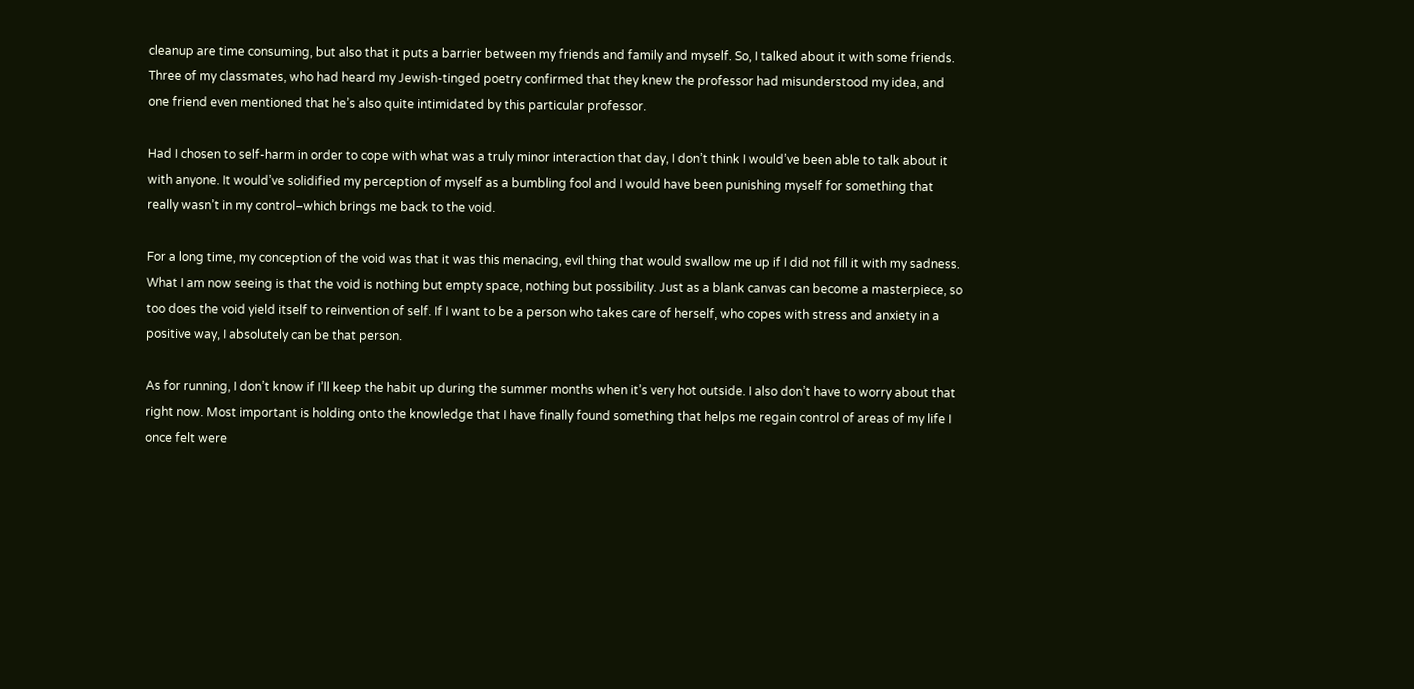cleanup are time consuming, but also that it puts a barrier between my friends and family and myself. So, I talked about it with some friends. Three of my classmates, who had heard my Jewish-tinged poetry confirmed that they knew the professor had misunderstood my idea, and one friend even mentioned that he’s also quite intimidated by this particular professor.

Had I chosen to self-harm in order to cope with what was a truly minor interaction that day, I don’t think I would’ve been able to talk about it with anyone. It would’ve solidified my perception of myself as a bumbling fool and I would have been punishing myself for something that really wasn’t in my control–which brings me back to the void.

For a long time, my conception of the void was that it was this menacing, evil thing that would swallow me up if I did not fill it with my sadness. What I am now seeing is that the void is nothing but empty space, nothing but possibility. Just as a blank canvas can become a masterpiece, so too does the void yield itself to reinvention of self. If I want to be a person who takes care of herself, who copes with stress and anxiety in a positive way, I absolutely can be that person.

As for running, I don’t know if I’ll keep the habit up during the summer months when it’s very hot outside. I also don’t have to worry about that right now. Most important is holding onto the knowledge that I have finally found something that helps me regain control of areas of my life I once felt were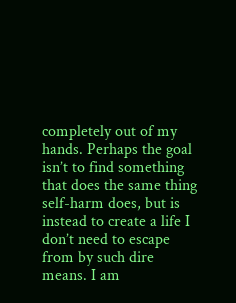completely out of my hands. Perhaps the goal isn’t to find something that does the same thing self-harm does, but is instead to create a life I don’t need to escape from by such dire means. I am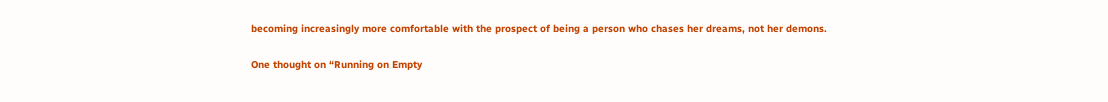becoming increasingly more comfortable with the prospect of being a person who chases her dreams, not her demons.

One thought on “Running on Empty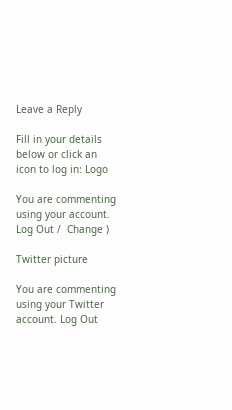Leave a Reply

Fill in your details below or click an icon to log in: Logo

You are commenting using your account. Log Out /  Change )

Twitter picture

You are commenting using your Twitter account. Log Out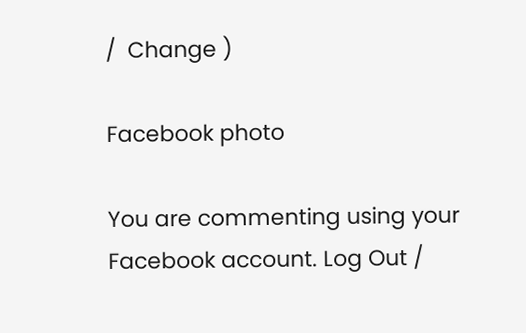/  Change )

Facebook photo

You are commenting using your Facebook account. Log Out /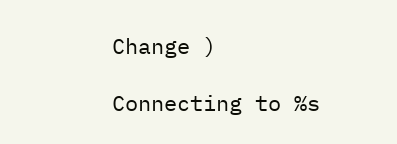Change )

Connecting to %s